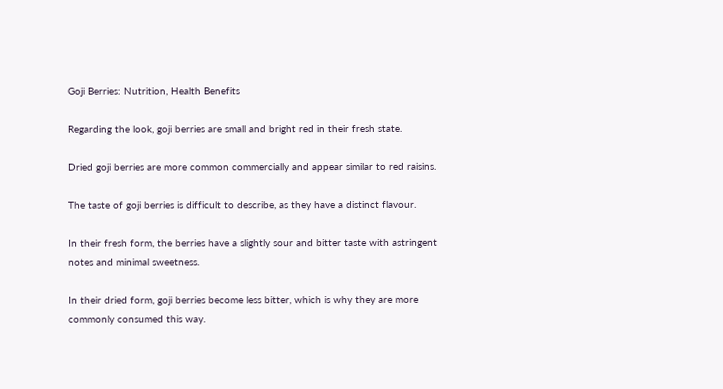Goji Berries: Nutrition, Health Benefits

Regarding the look, goji berries are small and bright red in their fresh state.

Dried goji berries are more common commercially and appear similar to red raisins.

The taste of goji berries is difficult to describe, as they have a distinct flavour.

In their fresh form, the berries have a slightly sour and bitter taste with astringent notes and minimal sweetness.

In their dried form, goji berries become less bitter, which is why they are more commonly consumed this way.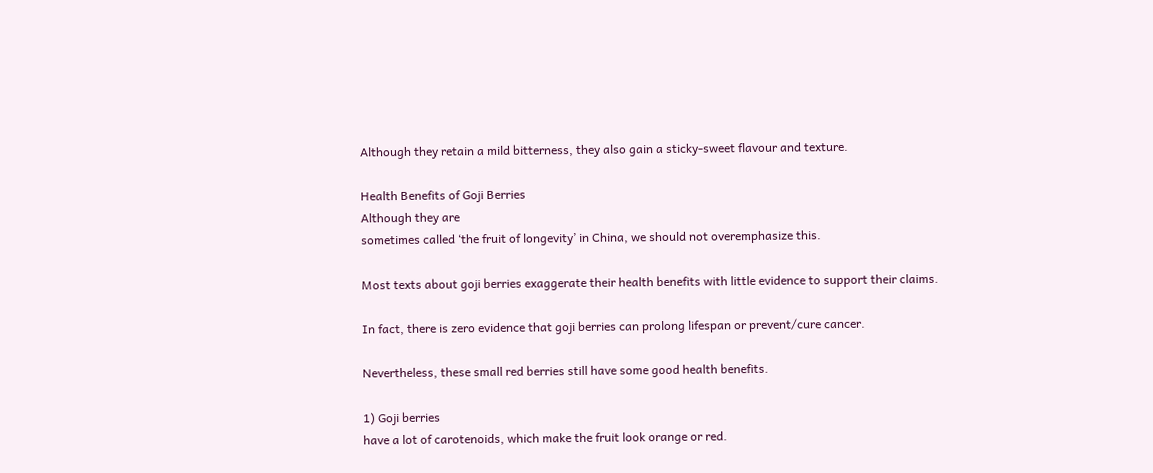Although they retain a mild bitterness, they also gain a sticky-sweet flavour and texture.

Health Benefits of Goji Berries
Although they are
sometimes called ‘the fruit of longevity’ in China, we should not overemphasize this.

Most texts about goji berries exaggerate their health benefits with little evidence to support their claims.

In fact, there is zero evidence that goji berries can prolong lifespan or prevent/cure cancer.

Nevertheless, these small red berries still have some good health benefits.

1) Goji berries
have a lot of carotenoids, which make the fruit look orange or red.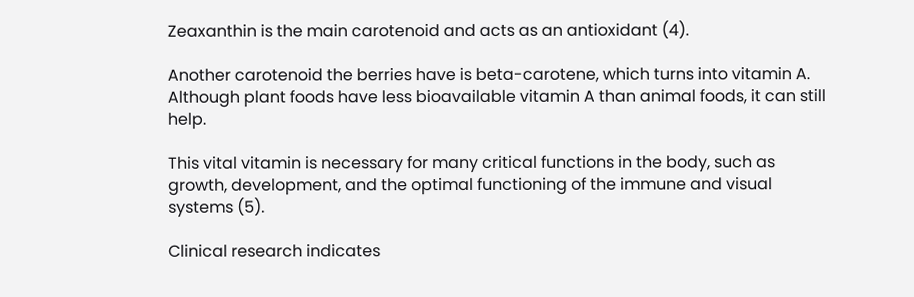Zeaxanthin is the main carotenoid and acts as an antioxidant (4).

Another carotenoid the berries have is beta-carotene, which turns into vitamin A. Although plant foods have less bioavailable vitamin A than animal foods, it can still help.

This vital vitamin is necessary for many critical functions in the body, such as growth, development, and the optimal functioning of the immune and visual systems (5).

Clinical research indicates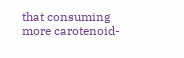that consuming more carotenoid-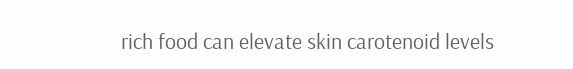rich food can elevate skin carotenoid levels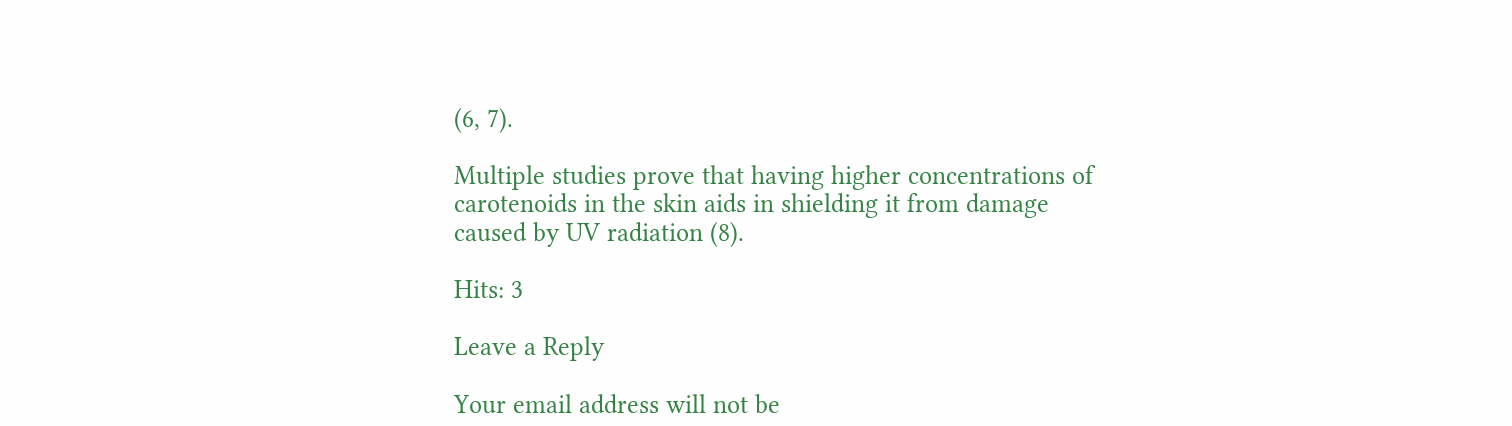(6, 7).

Multiple studies prove that having higher concentrations of carotenoids in the skin aids in shielding it from damage caused by UV radiation (8).

Hits: 3

Leave a Reply

Your email address will not be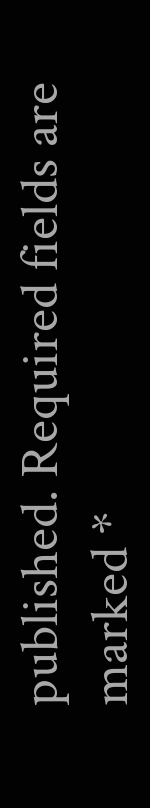published. Required fields are marked *